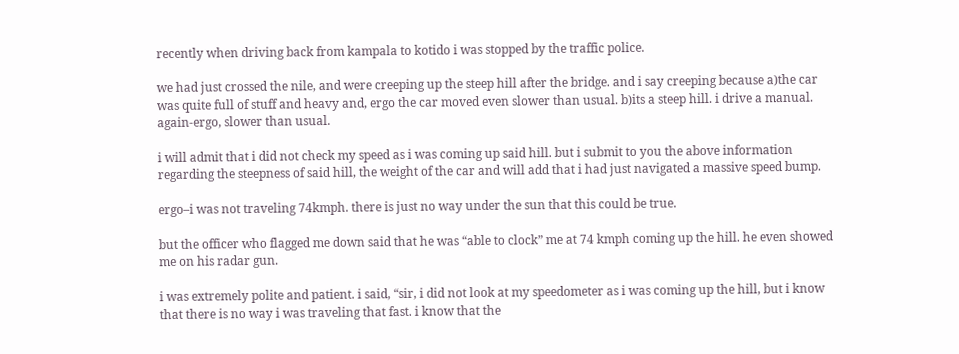recently when driving back from kampala to kotido i was stopped by the traffic police.

we had just crossed the nile, and were creeping up the steep hill after the bridge. and i say creeping because a)the car was quite full of stuff and heavy and, ergo the car moved even slower than usual. b)its a steep hill. i drive a manual. again-ergo, slower than usual.

i will admit that i did not check my speed as i was coming up said hill. but i submit to you the above information regarding the steepness of said hill, the weight of the car and will add that i had just navigated a massive speed bump.

ergo–i was not traveling 74kmph. there is just no way under the sun that this could be true.

but the officer who flagged me down said that he was “able to clock” me at 74 kmph coming up the hill. he even showed me on his radar gun.

i was extremely polite and patient. i said, “sir, i did not look at my speedometer as i was coming up the hill, but i know that there is no way i was traveling that fast. i know that the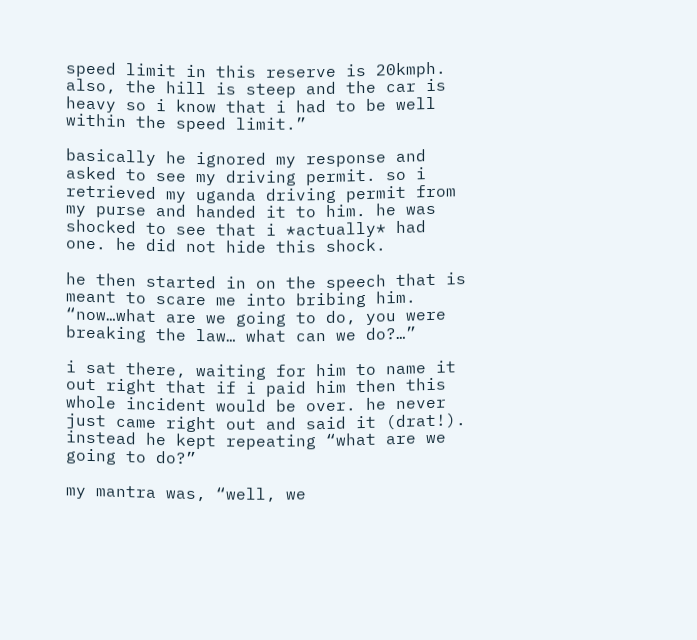speed limit in this reserve is 20kmph. also, the hill is steep and the car is heavy so i know that i had to be well within the speed limit.”

basically he ignored my response and asked to see my driving permit. so i retrieved my uganda driving permit from my purse and handed it to him. he was shocked to see that i *actually* had one. he did not hide this shock.

he then started in on the speech that is meant to scare me into bribing him. “now…what are we going to do, you were breaking the law… what can we do?…”

i sat there, waiting for him to name it out right that if i paid him then this whole incident would be over. he never just came right out and said it (drat!). instead he kept repeating “what are we going to do?”

my mantra was, “well, we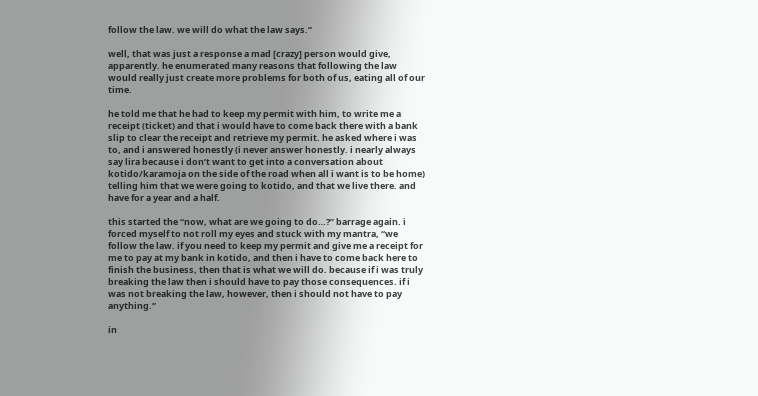follow the law. we will do what the law says.”

well, that was just a response a mad [crazy] person would give, apparently. he enumerated many reasons that following the law would really just create more problems for both of us, eating all of our time.

he told me that he had to keep my permit with him, to write me a receipt (ticket) and that i would have to come back there with a bank slip to clear the receipt and retrieve my permit. he asked where i was to, and i answered honestly (i never answer honestly. i nearly always say lira because i don’t want to get into a conversation about kotido/karamoja on the side of the road when all i want is to be home) telling him that we were going to kotido, and that we live there. and have for a year and a half.

this started the “now, what are we going to do…?” barrage again. i forced myself to not roll my eyes and stuck with my mantra, “we follow the law. if you need to keep my permit and give me a receipt for me to pay at my bank in kotido, and then i have to come back here to finish the business, then that is what we will do. because if i was truly breaking the law then i should have to pay those consequences. if i was not breaking the law, however, then i should not have to pay anything.”

in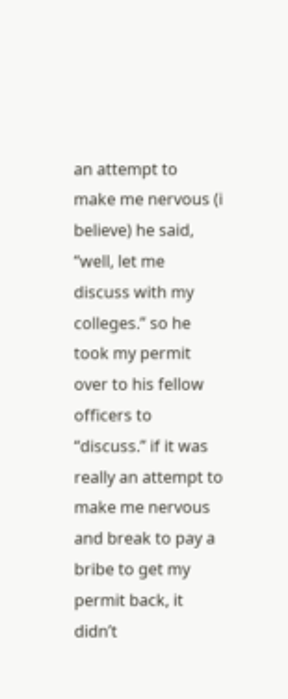an attempt to make me nervous (i believe) he said, “well, let me discuss with my colleges.” so he took my permit over to his fellow officers to “discuss.” if it was really an attempt to make me nervous and break to pay a bribe to get my permit back, it didn’t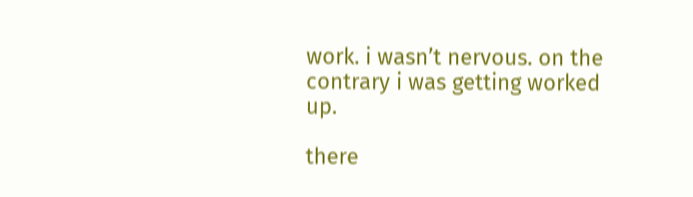work. i wasn’t nervous. on the contrary i was getting worked up.

there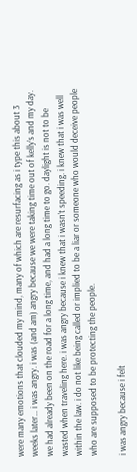were many emotions that clouded my mind, many of which are resurfacing as i type this about 3 weeks later… i was angry. i was (and am) angry because we were taking time out of kelly’s and my day. we had already been on the road for a long time, and had a long time to go. daylight is not to be wasted when traveling here. i was angry because i knew that i wasn’t speeding. i knew that i was well within the law. i do not like being called or implied to be a liar or someone who would deceive people who are supposed to be protecting the people.

i was angry because i felt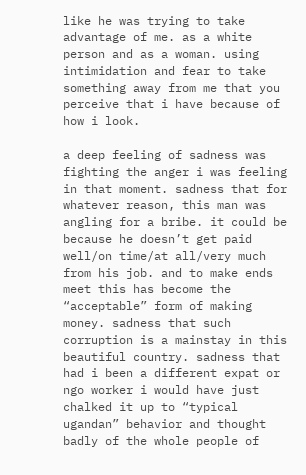like he was trying to take advantage of me. as a white person and as a woman. using intimidation and fear to take something away from me that you perceive that i have because of how i look.

a deep feeling of sadness was fighting the anger i was feeling in that moment. sadness that for whatever reason, this man was angling for a bribe. it could be because he doesn’t get paid well/on time/at all/very much from his job. and to make ends meet this has become the “acceptable” form of making money. sadness that such corruption is a mainstay in this beautiful country. sadness that had i been a different expat or ngo worker i would have just chalked it up to “typical ugandan” behavior and thought badly of the whole people of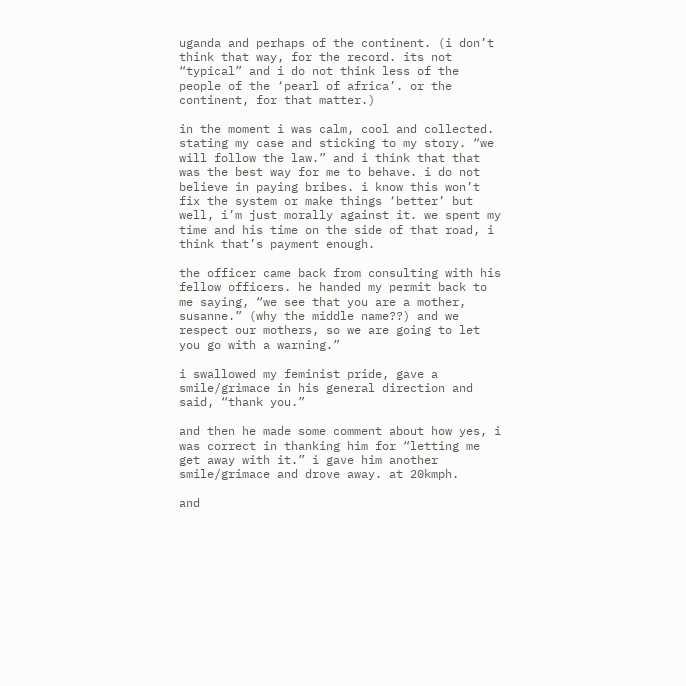uganda and perhaps of the continent. (i don’t think that way, for the record. its not “typical” and i do not think less of the people of the ‘pearl of africa’. or the continent, for that matter.)

in the moment i was calm, cool and collected. stating my case and sticking to my story. “we will follow the law.” and i think that that was the best way for me to behave. i do not believe in paying bribes. i know this won’t fix the system or make things ‘better’ but well, i’m just morally against it. we spent my time and his time on the side of that road, i think that’s payment enough.

the officer came back from consulting with his fellow officers. he handed my permit back to me saying, “we see that you are a mother, susanne.” (why the middle name??) and we respect our mothers, so we are going to let you go with a warning.”

i swallowed my feminist pride, gave a smile/grimace in his general direction and said, “thank you.”

and then he made some comment about how yes, i was correct in thanking him for “letting me get away with it.” i gave him another
smile/grimace and drove away. at 20kmph.

and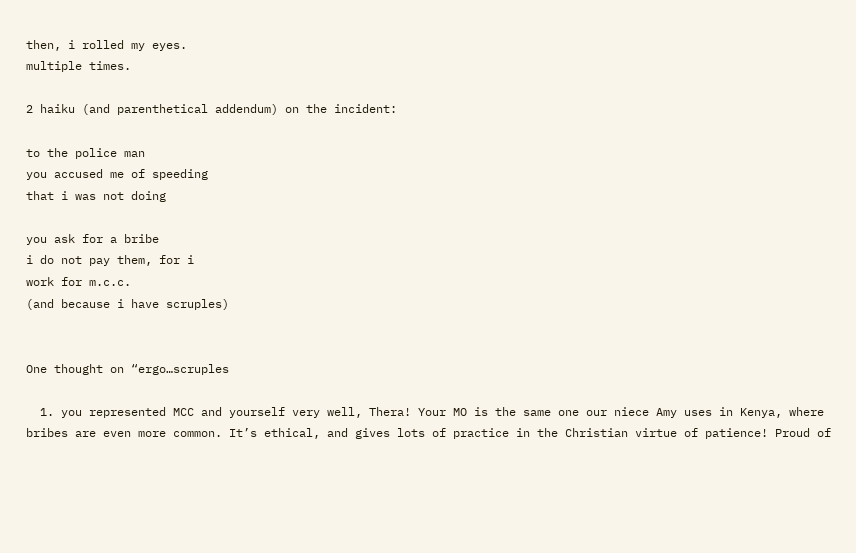then, i rolled my eyes.
multiple times.

2 haiku (and parenthetical addendum) on the incident:

to the police man
you accused me of speeding
that i was not doing

you ask for a bribe
i do not pay them, for i
work for m.c.c.
(and because i have scruples)


One thought on “ergo…scruples

  1. you represented MCC and yourself very well, Thera! Your MO is the same one our niece Amy uses in Kenya, where bribes are even more common. It’s ethical, and gives lots of practice in the Christian virtue of patience! Proud of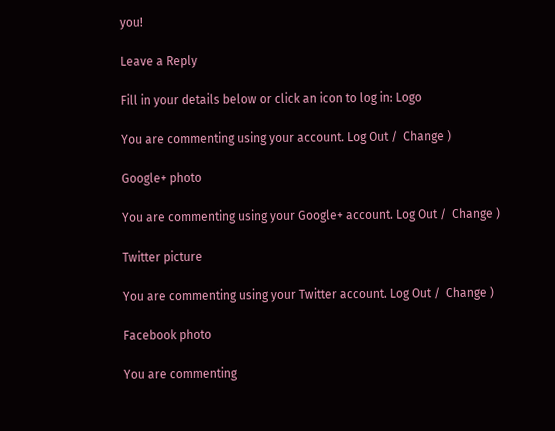you!

Leave a Reply

Fill in your details below or click an icon to log in: Logo

You are commenting using your account. Log Out /  Change )

Google+ photo

You are commenting using your Google+ account. Log Out /  Change )

Twitter picture

You are commenting using your Twitter account. Log Out /  Change )

Facebook photo

You are commenting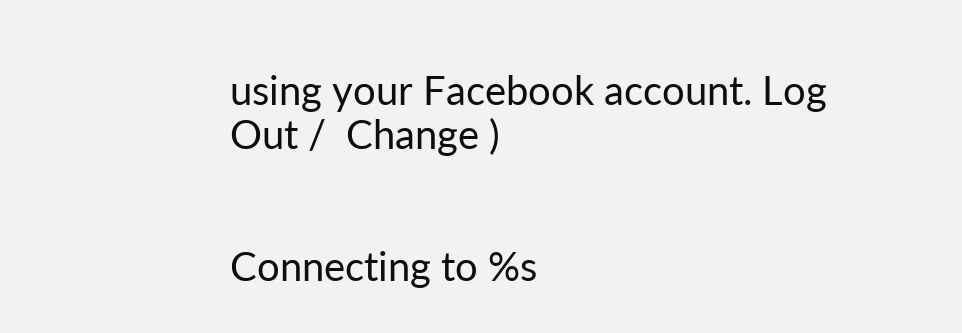using your Facebook account. Log Out /  Change )


Connecting to %s